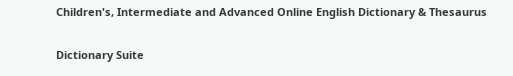Children's, Intermediate and Advanced Online English Dictionary & Thesaurus

Dictionary Suite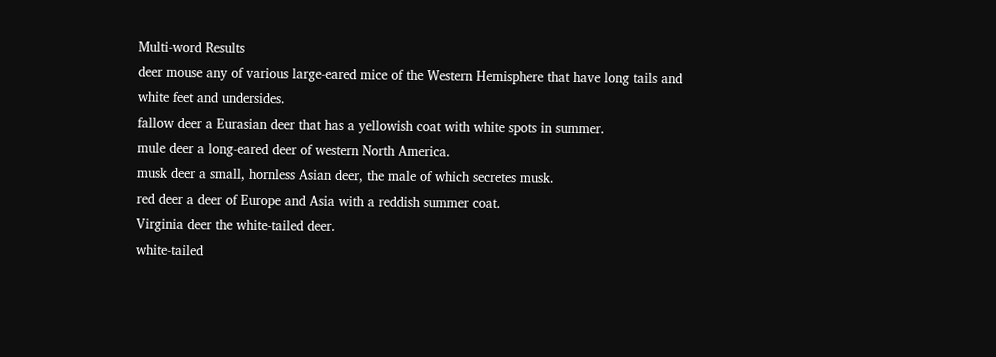Multi-word Results
deer mouse any of various large-eared mice of the Western Hemisphere that have long tails and white feet and undersides.
fallow deer a Eurasian deer that has a yellowish coat with white spots in summer.
mule deer a long-eared deer of western North America.
musk deer a small, hornless Asian deer, the male of which secretes musk.
red deer a deer of Europe and Asia with a reddish summer coat.
Virginia deer the white-tailed deer.
white-tailed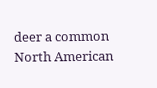deer a common North American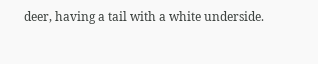deer, having a tail with a white underside.